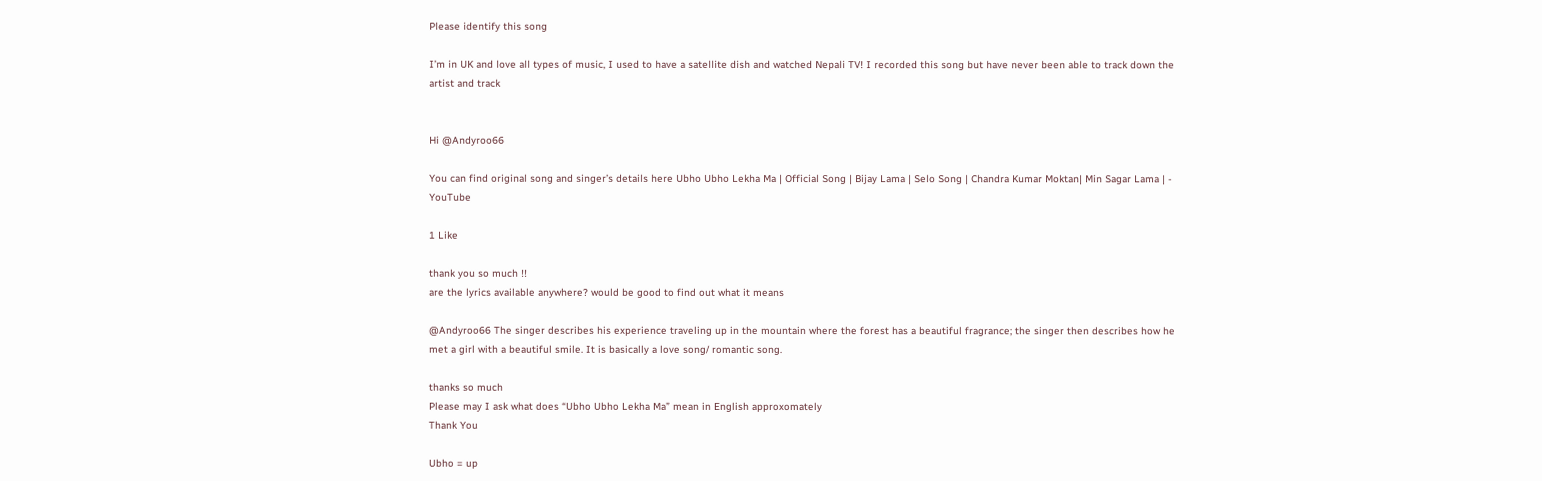Please identify this song

I’m in UK and love all types of music, I used to have a satellite dish and watched Nepali TV! I recorded this song but have never been able to track down the artist and track


Hi @Andyroo66

You can find original song and singer’s details here Ubho Ubho Lekha Ma | Official Song | Bijay Lama | Selo Song | Chandra Kumar Moktan| Min Sagar Lama | - YouTube

1 Like

thank you so much !!
are the lyrics available anywhere? would be good to find out what it means

@Andyroo66 The singer describes his experience traveling up in the mountain where the forest has a beautiful fragrance; the singer then describes how he met a girl with a beautiful smile. It is basically a love song/ romantic song.

thanks so much
Please may I ask what does “Ubho Ubho Lekha Ma” mean in English approxomately
Thank You

Ubho = up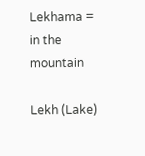Lekhama = in the mountain

Lekh (Lake)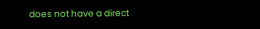does not have a direct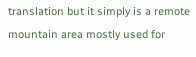translation but it simply is a remote mountain area mostly used for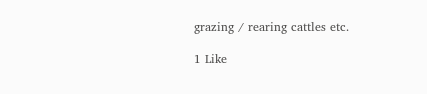grazing / rearing cattles etc.

1 Like